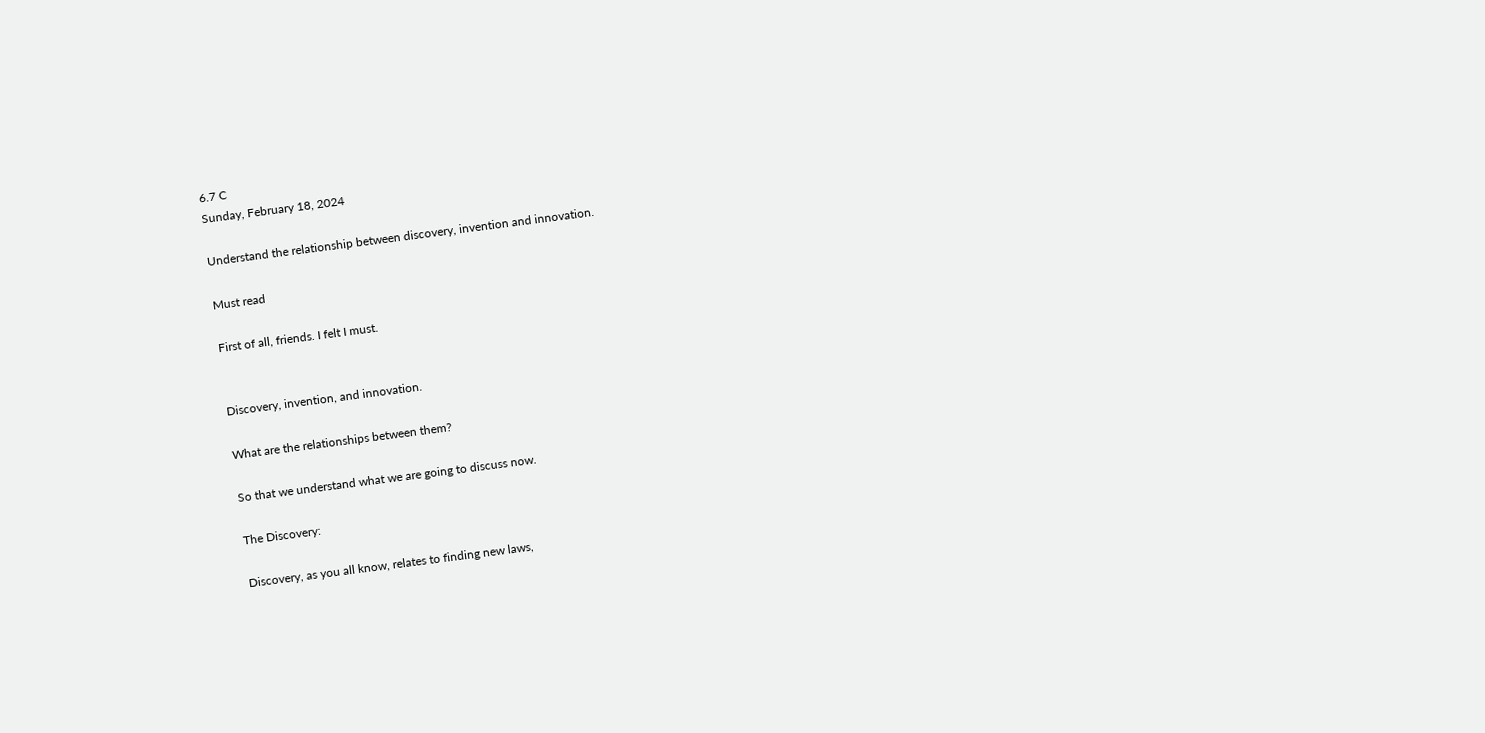6.7 C
Sunday, February 18, 2024

Understand the relationship between discovery, invention and innovation.

Must read

First of all, friends. I felt I must.


Discovery, invention, and innovation.

What are the relationships between them?

So that we understand what we are going to discuss now.

The Discovery:

Discovery, as you all know, relates to finding new laws,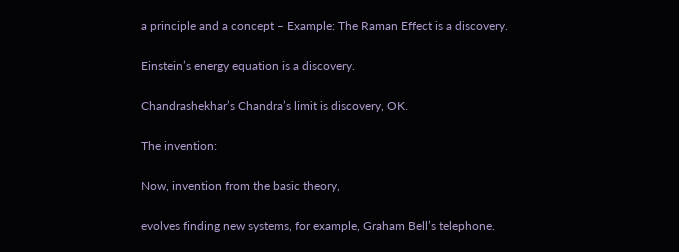a principle and a concept – Example: The Raman Effect is a discovery.

Einstein’s energy equation is a discovery.

Chandrashekhar’s Chandra’s limit is discovery, OK.

The invention:

Now, invention from the basic theory,

evolves finding new systems, for example, Graham Bell’s telephone.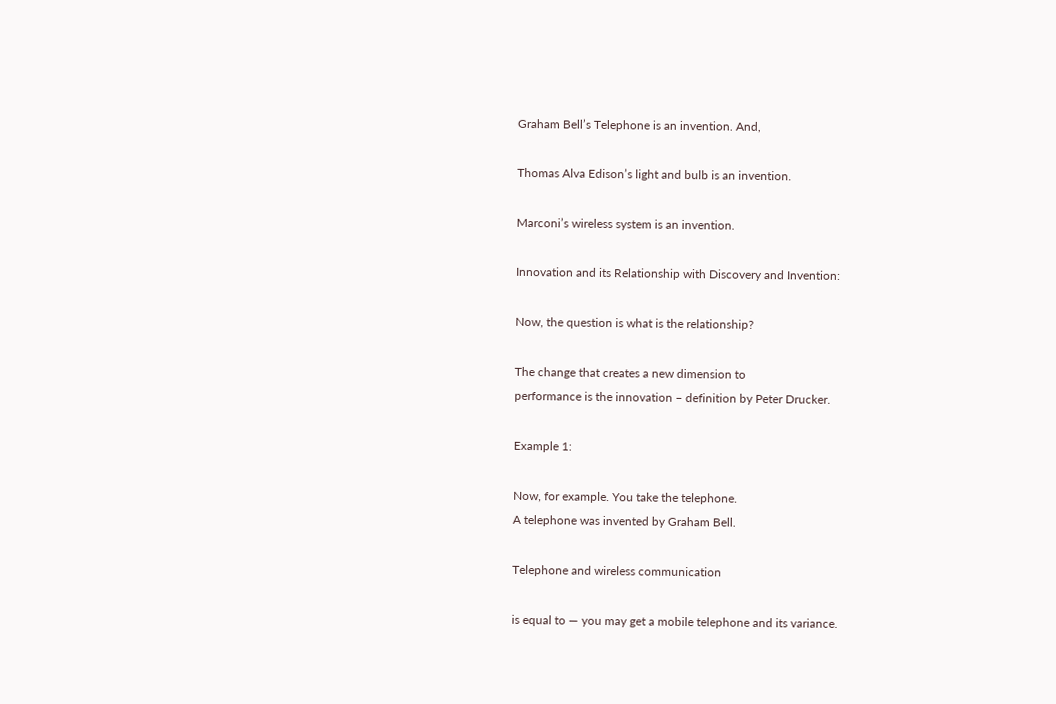Graham Bell’s Telephone is an invention. And,

Thomas Alva Edison’s light and bulb is an invention.

Marconi’s wireless system is an invention.

Innovation and its Relationship with Discovery and Invention:

Now, the question is what is the relationship?

The change that creates a new dimension to
performance is the innovation – definition by Peter Drucker.

Example 1:

Now, for example. You take the telephone.
A telephone was invented by Graham Bell.

Telephone and wireless communication

is equal to — you may get a mobile telephone and its variance.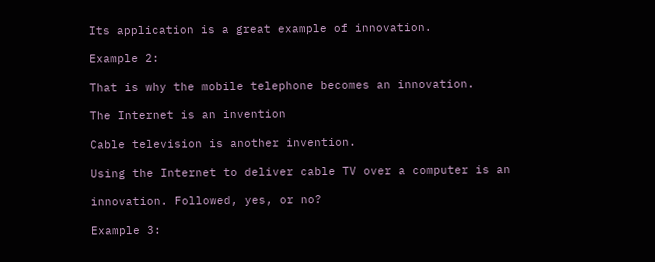Its application is a great example of innovation.

Example 2:

That is why the mobile telephone becomes an innovation.

The Internet is an invention

Cable television is another invention.

Using the Internet to deliver cable TV over a computer is an

innovation. Followed, yes, or no?

Example 3: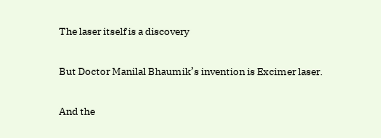The laser itself is a discovery

But Doctor Manilal Bhaumik’s invention is Excimer laser.

And the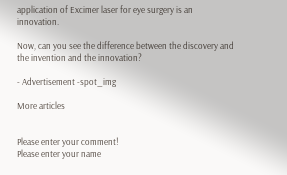application of Excimer laser for eye surgery is an innovation.

Now, can you see the difference between the discovery and the invention and the innovation?

- Advertisement -spot_img

More articles


Please enter your comment!
Please enter your name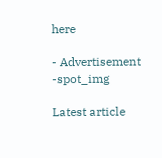here

- Advertisement -spot_img

Latest article